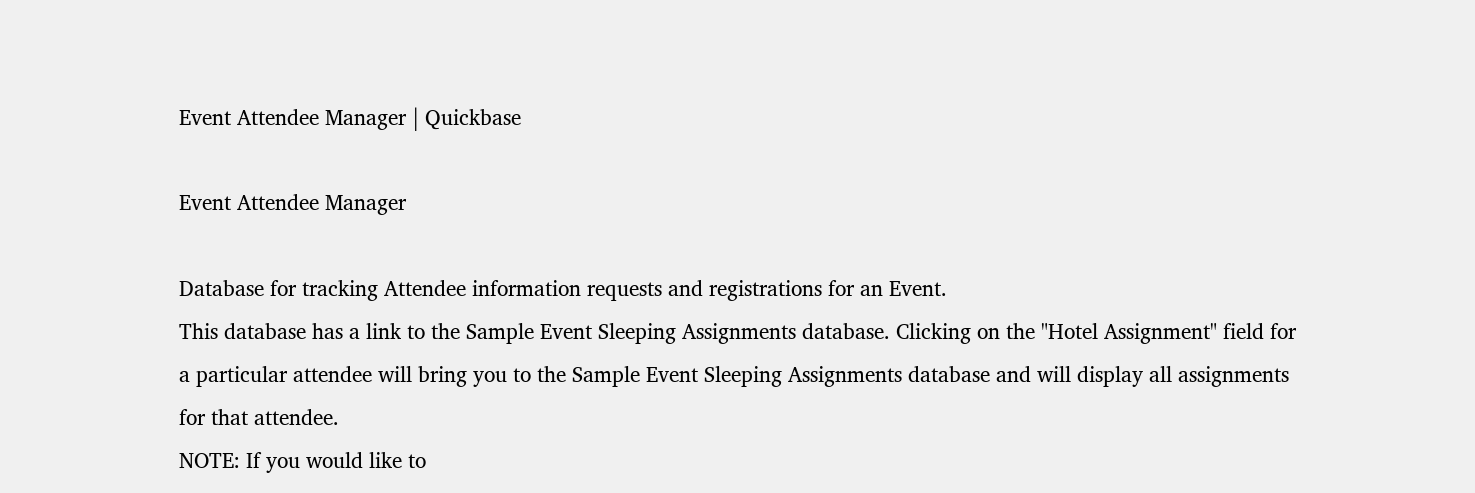Event Attendee Manager | Quickbase

Event Attendee Manager

Database for tracking Attendee information requests and registrations for an Event.
This database has a link to the Sample Event Sleeping Assignments database. Clicking on the "Hotel Assignment" field for a particular attendee will bring you to the Sample Event Sleeping Assignments database and will display all assignments for that attendee.
NOTE: If you would like to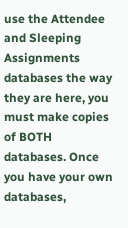use the Attendee and Sleeping Assignments databases the way they are here, you must make copies of BOTH databases. Once you have your own databases,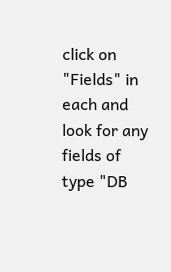click on "Fields" in each and look for any fields of type "DB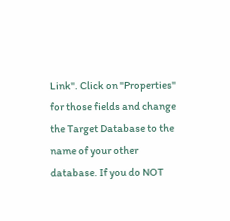Link". Click on "Properties" for those fields and change the Target Database to the name of your other database. If you do NOT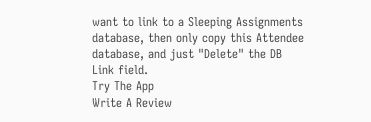want to link to a Sleeping Assignments database, then only copy this Attendee database, and just "Delete" the DB Link field.
Try The App
Write A Review